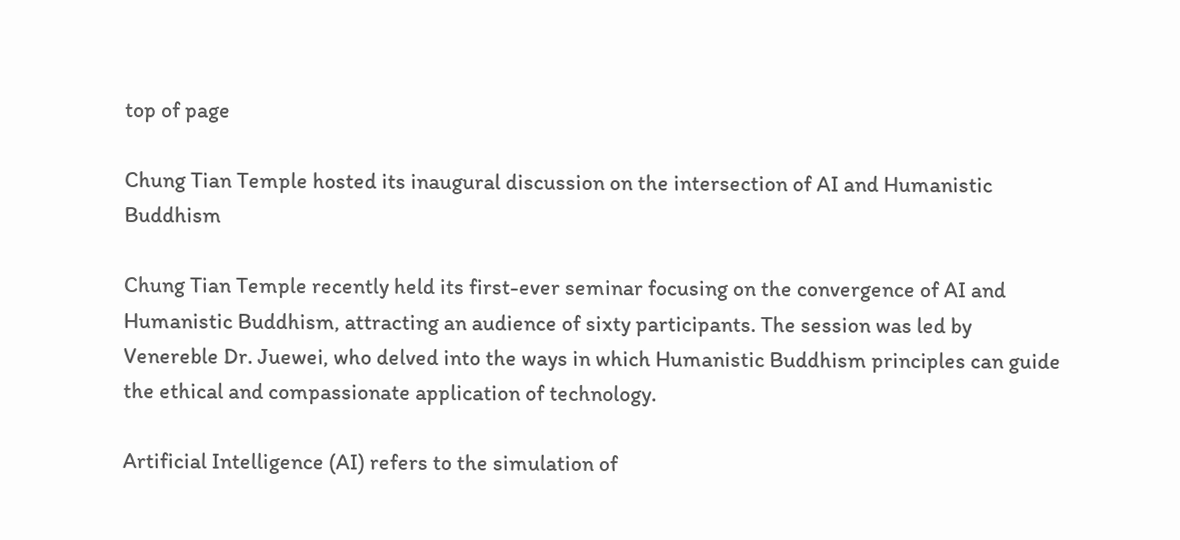top of page

Chung Tian Temple hosted its inaugural discussion on the intersection of AI and Humanistic Buddhism

Chung Tian Temple recently held its first-ever seminar focusing on the convergence of AI and Humanistic Buddhism, attracting an audience of sixty participants. The session was led by Venereble Dr. Juewei, who delved into the ways in which Humanistic Buddhism principles can guide the ethical and compassionate application of technology.

Artificial Intelligence (AI) refers to the simulation of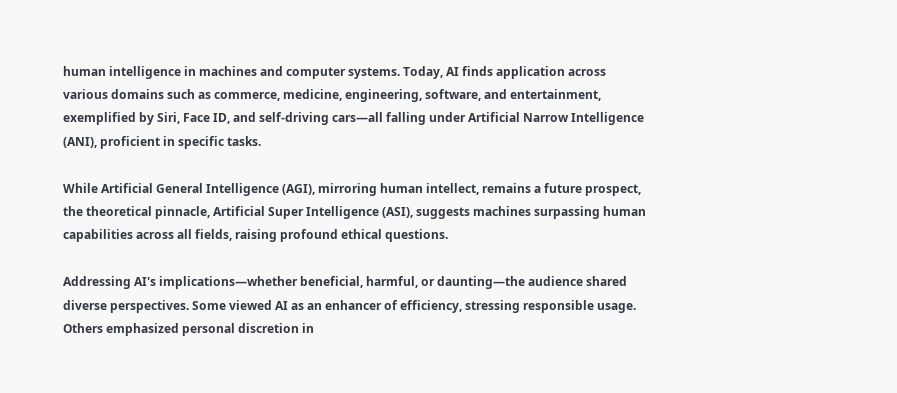human intelligence in machines and computer systems. Today, AI finds application across various domains such as commerce, medicine, engineering, software, and entertainment, exemplified by Siri, Face ID, and self-driving cars—all falling under Artificial Narrow Intelligence (ANI), proficient in specific tasks.

While Artificial General Intelligence (AGI), mirroring human intellect, remains a future prospect, the theoretical pinnacle, Artificial Super Intelligence (ASI), suggests machines surpassing human capabilities across all fields, raising profound ethical questions.

Addressing AI's implications—whether beneficial, harmful, or daunting—the audience shared diverse perspectives. Some viewed AI as an enhancer of efficiency, stressing responsible usage. Others emphasized personal discretion in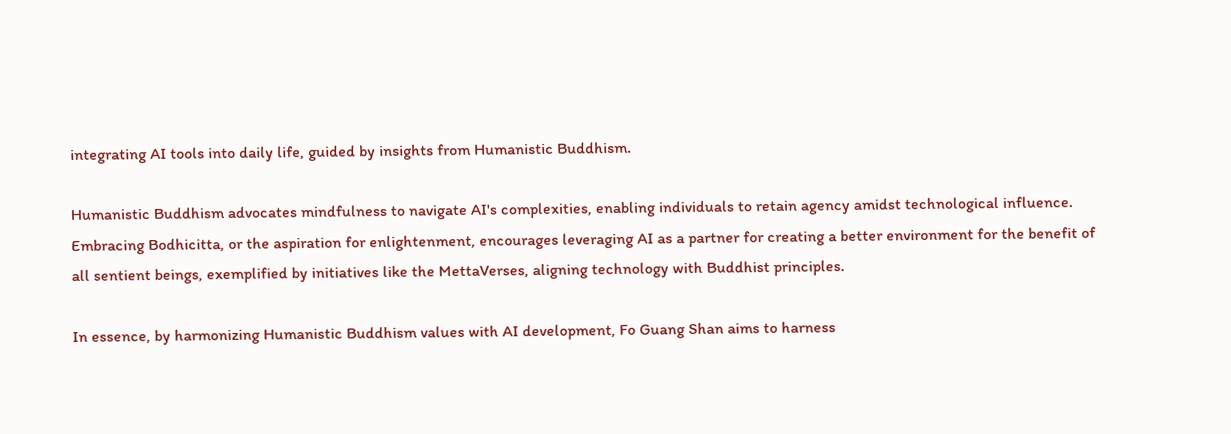integrating AI tools into daily life, guided by insights from Humanistic Buddhism.

Humanistic Buddhism advocates mindfulness to navigate AI's complexities, enabling individuals to retain agency amidst technological influence. Embracing Bodhicitta, or the aspiration for enlightenment, encourages leveraging AI as a partner for creating a better environment for the benefit of all sentient beings, exemplified by initiatives like the MettaVerses, aligning technology with Buddhist principles.

In essence, by harmonizing Humanistic Buddhism values with AI development, Fo Guang Shan aims to harness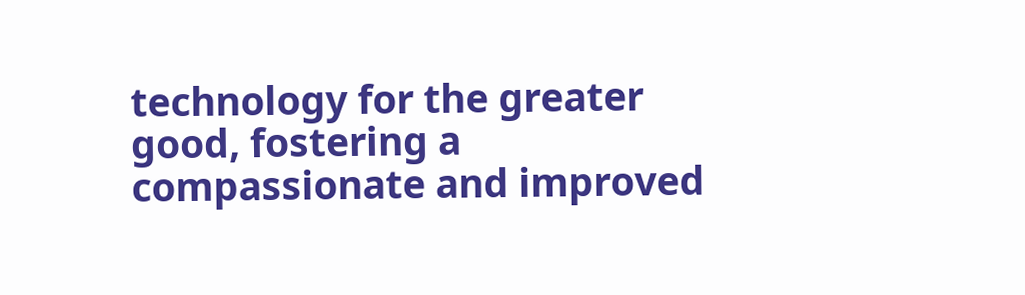technology for the greater good, fostering a compassionate and improved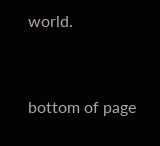world.


bottom of page